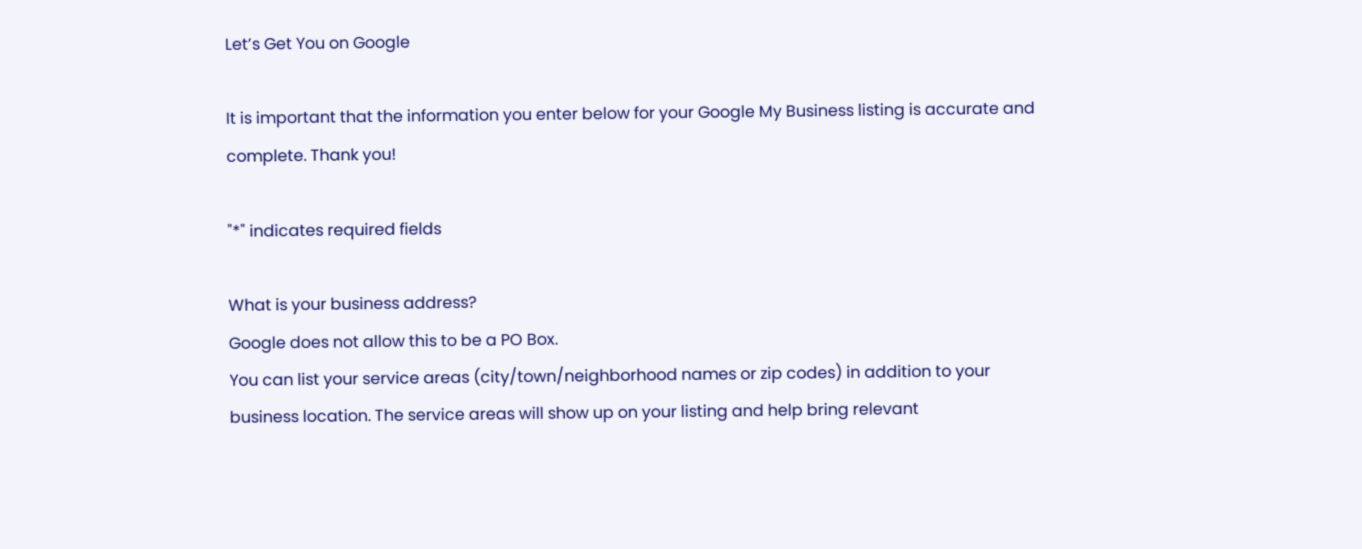Let’s Get You on Google

It is important that the information you enter below for your Google My Business listing is accurate and complete. Thank you!

"*" indicates required fields

What is your business address?
Google does not allow this to be a PO Box.
You can list your service areas (city/town/neighborhood names or zip codes) in addition to your business location. The service areas will show up on your listing and help bring relevant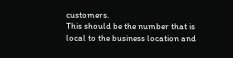customers.
This should be the number that is local to the business location and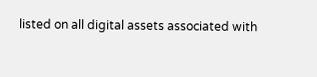listed on all digital assets associated with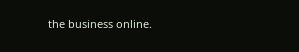the business online.